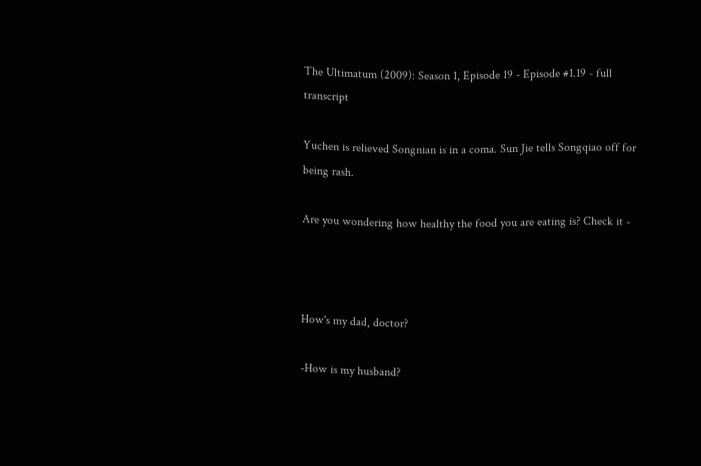The Ultimatum (2009): Season 1, Episode 19 - Episode #1.19 - full transcript

Yuchen is relieved Songnian is in a coma. Sun Jie tells Songqiao off for being rash.

Are you wondering how healthy the food you are eating is? Check it -



How's my dad, doctor?

-How is my husband?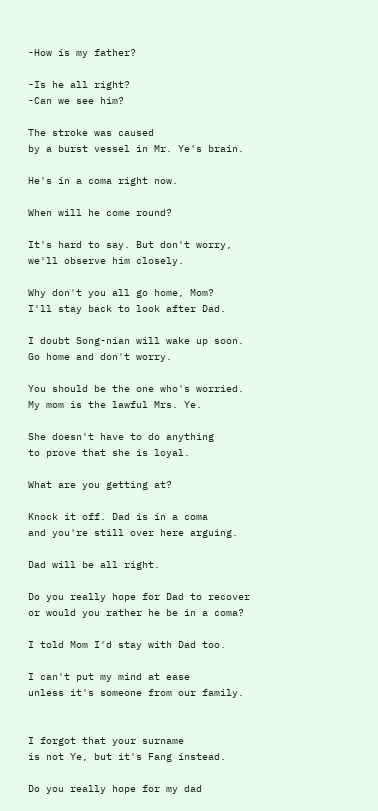-How is my father?

-Is he all right?
-Can we see him?

The stroke was caused
by a burst vessel in Mr. Ye's brain.

He's in a coma right now.

When will he come round?

It's hard to say. But don't worry,
we'll observe him closely.

Why don't you all go home, Mom?
I'll stay back to look after Dad.

I doubt Song-nian will wake up soon.
Go home and don't worry.

You should be the one who's worried.
My mom is the lawful Mrs. Ye.

She doesn't have to do anything
to prove that she is loyal.

What are you getting at?

Knock it off. Dad is in a coma
and you're still over here arguing.

Dad will be all right.

Do you really hope for Dad to recover
or would you rather he be in a coma?

I told Mom I'd stay with Dad too.

I can't put my mind at ease
unless it's someone from our family.


I forgot that your surname
is not Ye, but it's Fang instead.

Do you really hope for my dad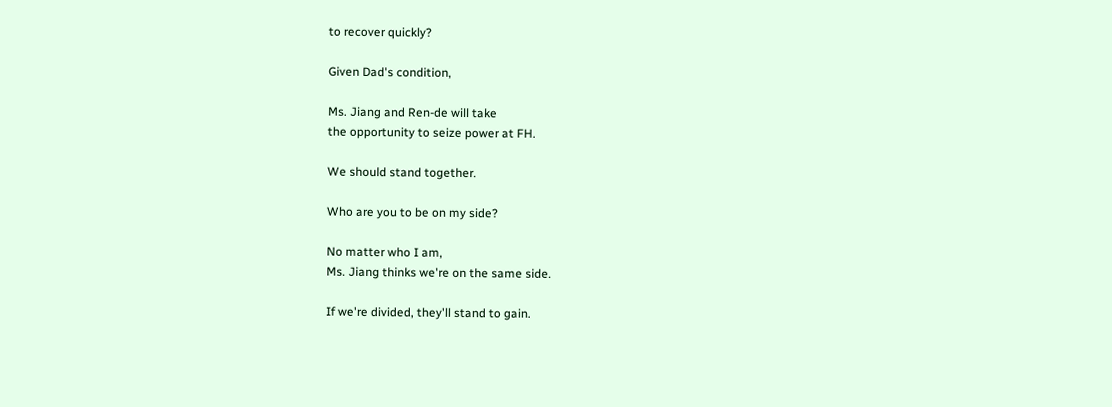to recover quickly?

Given Dad's condition,

Ms. Jiang and Ren-de will take
the opportunity to seize power at FH.

We should stand together.

Who are you to be on my side?

No matter who I am,
Ms. Jiang thinks we're on the same side.

If we're divided, they'll stand to gain.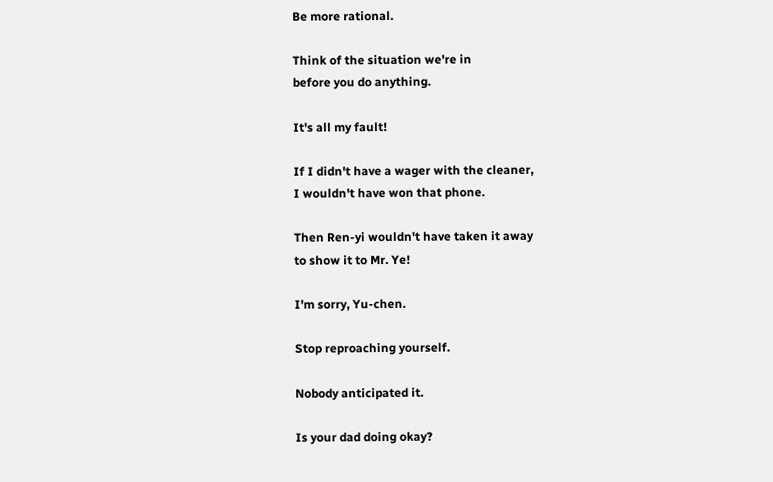Be more rational.

Think of the situation we're in
before you do anything.

It's all my fault!

If I didn't have a wager with the cleaner,
I wouldn't have won that phone.

Then Ren-yi wouldn't have taken it away
to show it to Mr. Ye!

I'm sorry, Yu-chen.

Stop reproaching yourself.

Nobody anticipated it.

Is your dad doing okay?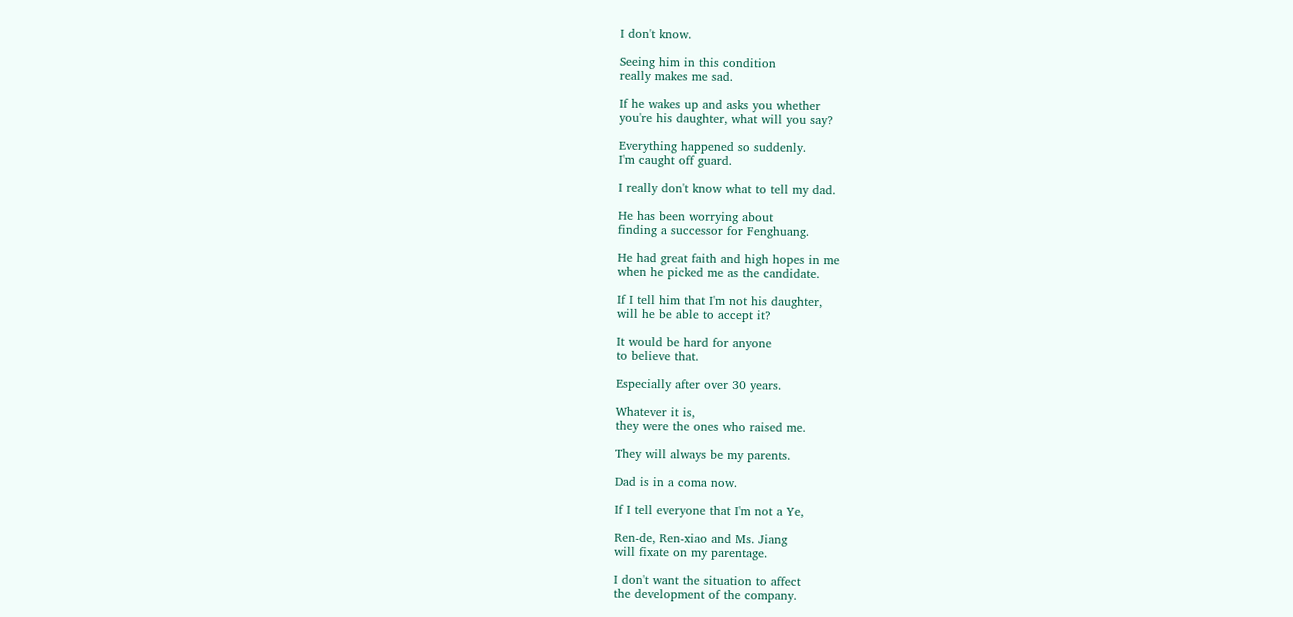I don't know.

Seeing him in this condition
really makes me sad.

If he wakes up and asks you whether
you're his daughter, what will you say?

Everything happened so suddenly.
I'm caught off guard.

I really don't know what to tell my dad.

He has been worrying about
finding a successor for Fenghuang.

He had great faith and high hopes in me
when he picked me as the candidate.

If I tell him that I'm not his daughter,
will he be able to accept it?

It would be hard for anyone
to believe that.

Especially after over 30 years.

Whatever it is,
they were the ones who raised me.

They will always be my parents.

Dad is in a coma now.

If I tell everyone that I'm not a Ye,

Ren-de, Ren-xiao and Ms. Jiang
will fixate on my parentage.

I don't want the situation to affect
the development of the company.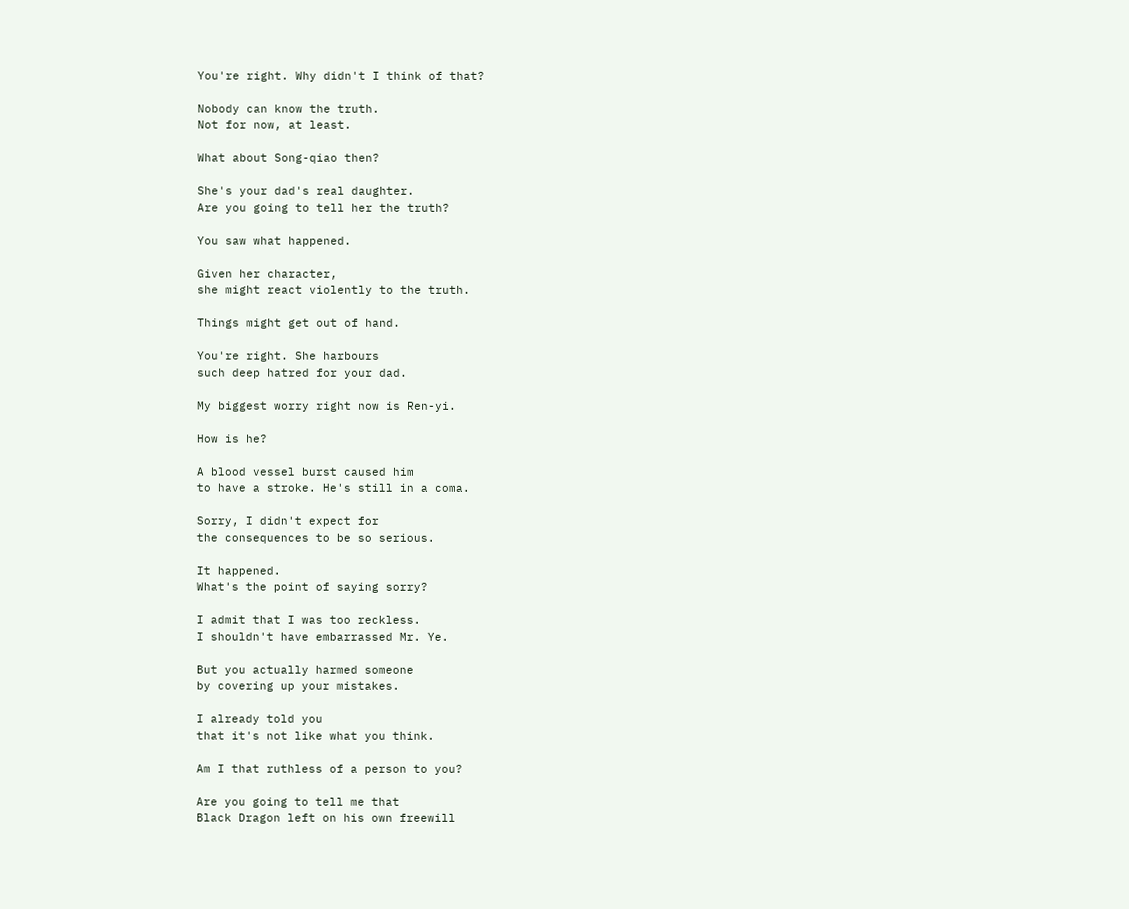You're right. Why didn't I think of that?

Nobody can know the truth.
Not for now, at least.

What about Song-qiao then?

She's your dad's real daughter.
Are you going to tell her the truth?

You saw what happened.

Given her character,
she might react violently to the truth.

Things might get out of hand.

You're right. She harbours
such deep hatred for your dad.

My biggest worry right now is Ren-yi.

How is he?

A blood vessel burst caused him
to have a stroke. He's still in a coma.

Sorry, I didn't expect for
the consequences to be so serious.

It happened.
What's the point of saying sorry?

I admit that I was too reckless.
I shouldn't have embarrassed Mr. Ye.

But you actually harmed someone
by covering up your mistakes.

I already told you
that it's not like what you think.

Am I that ruthless of a person to you?

Are you going to tell me that
Black Dragon left on his own freewill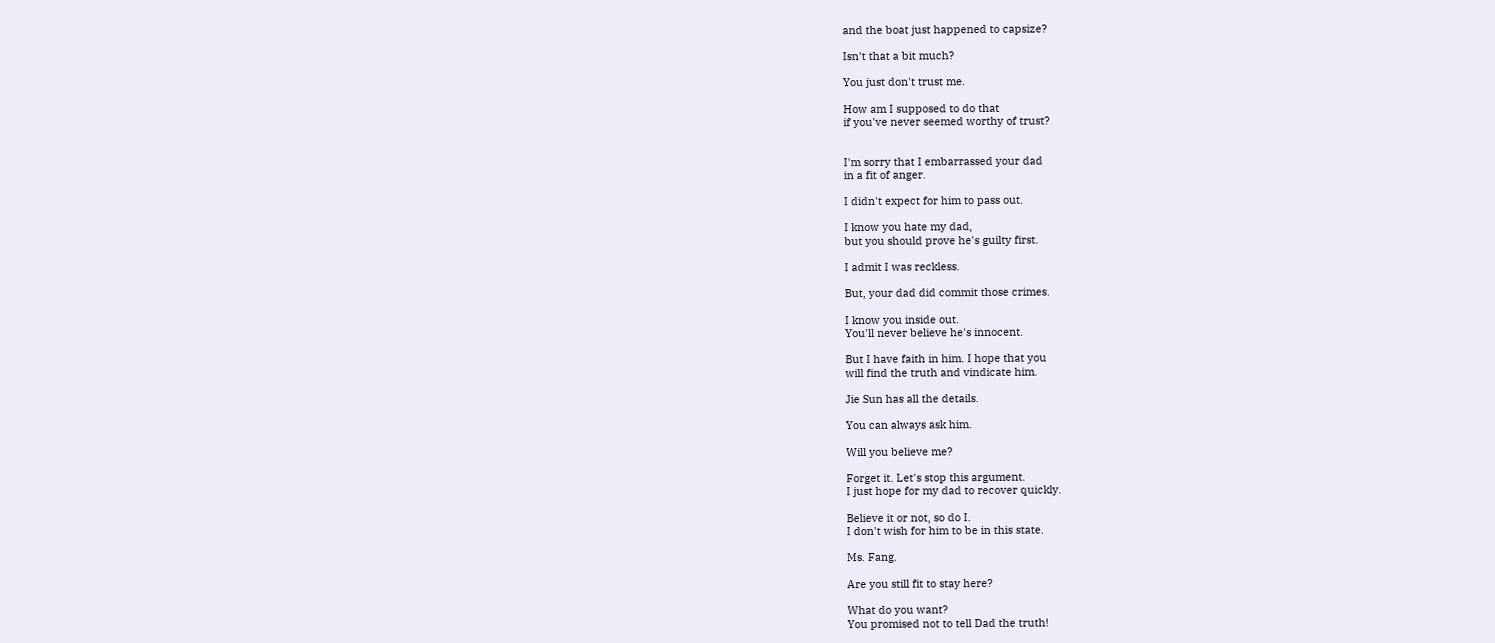and the boat just happened to capsize?

Isn't that a bit much?

You just don't trust me.

How am I supposed to do that
if you've never seemed worthy of trust?


I'm sorry that I embarrassed your dad
in a fit of anger.

I didn't expect for him to pass out.

I know you hate my dad,
but you should prove he's guilty first.

I admit I was reckless.

But, your dad did commit those crimes.

I know you inside out.
You'll never believe he's innocent.

But I have faith in him. I hope that you
will find the truth and vindicate him.

Jie Sun has all the details.

You can always ask him.

Will you believe me?

Forget it. Let's stop this argument.
I just hope for my dad to recover quickly.

Believe it or not, so do I.
I don't wish for him to be in this state.

Ms. Fang.

Are you still fit to stay here?

What do you want?
You promised not to tell Dad the truth!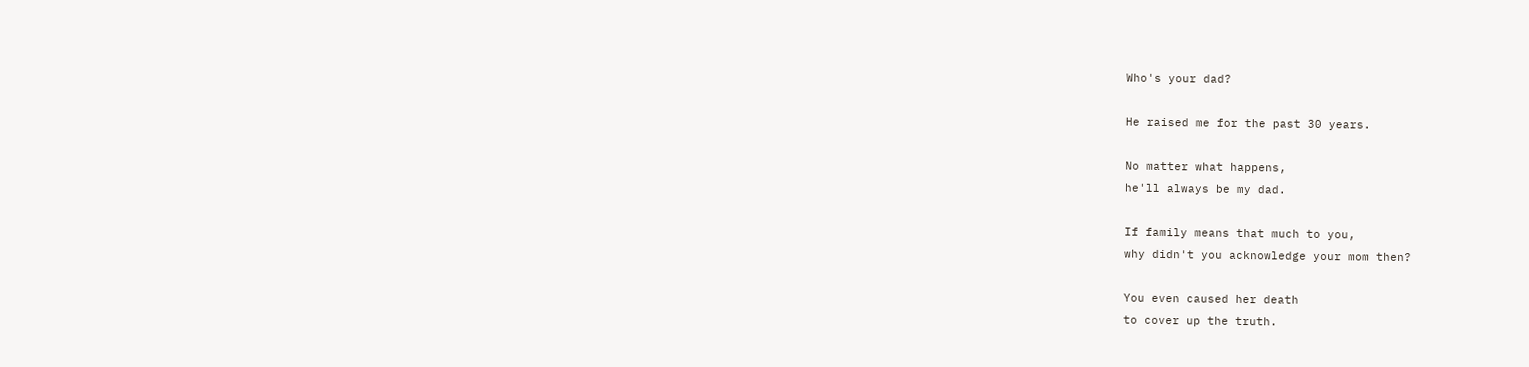Who's your dad?

He raised me for the past 30 years.

No matter what happens,
he'll always be my dad.

If family means that much to you,
why didn't you acknowledge your mom then?

You even caused her death
to cover up the truth.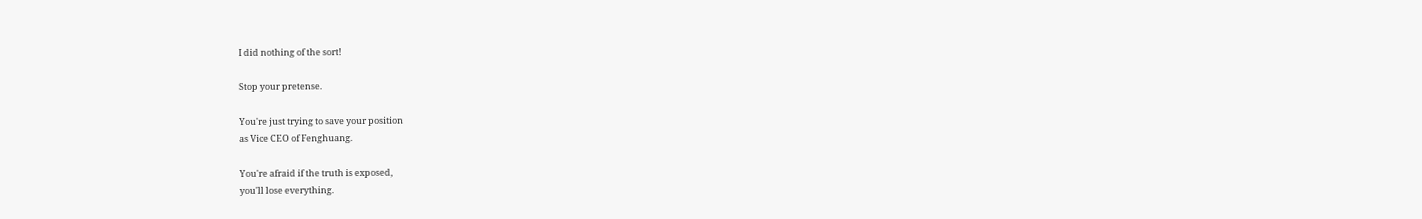I did nothing of the sort!

Stop your pretense.

You're just trying to save your position
as Vice CEO of Fenghuang.

You're afraid if the truth is exposed,
you'll lose everything.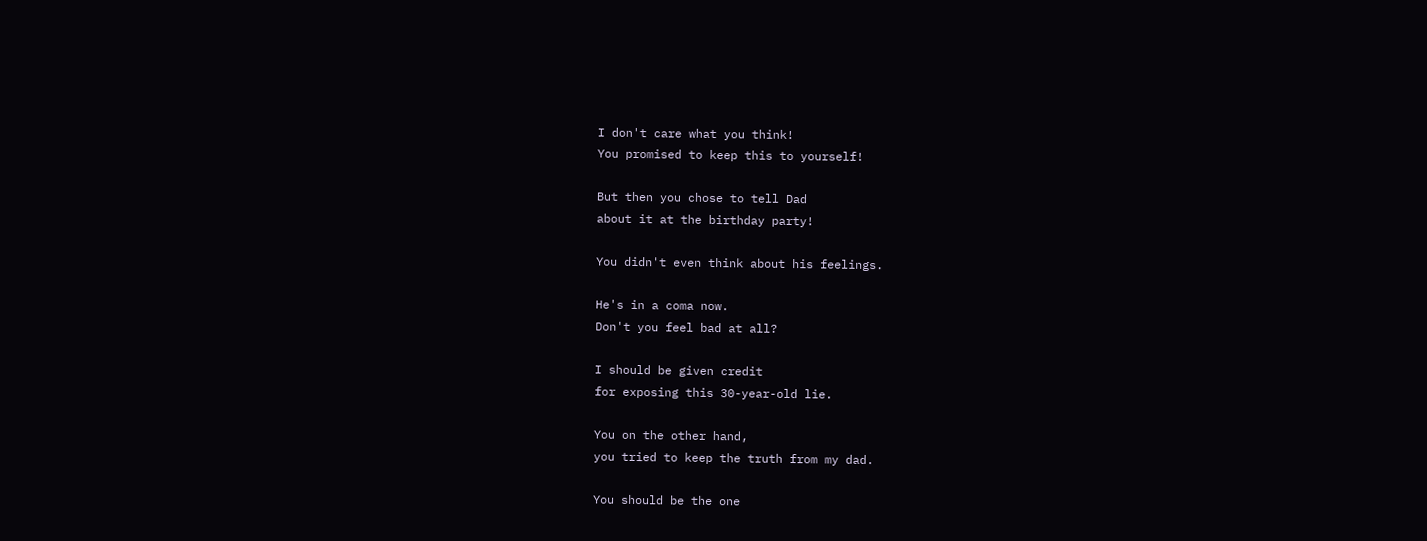I don't care what you think!
You promised to keep this to yourself!

But then you chose to tell Dad
about it at the birthday party!

You didn't even think about his feelings.

He's in a coma now.
Don't you feel bad at all?

I should be given credit
for exposing this 30-year-old lie.

You on the other hand,
you tried to keep the truth from my dad.

You should be the one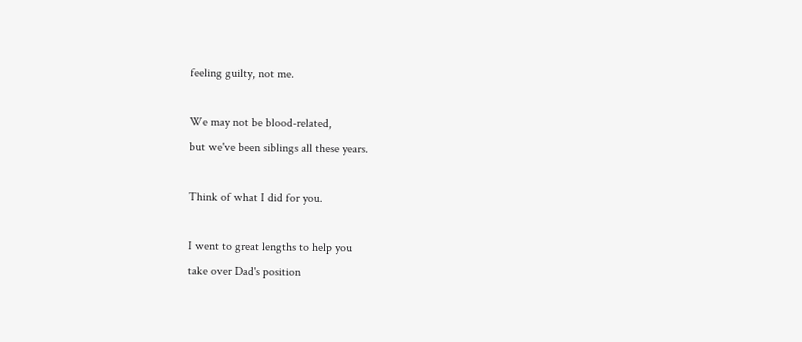feeling guilty, not me.

We may not be blood-related,
but we've been siblings all these years.

Think of what I did for you.

I went to great lengths to help you
take over Dad's position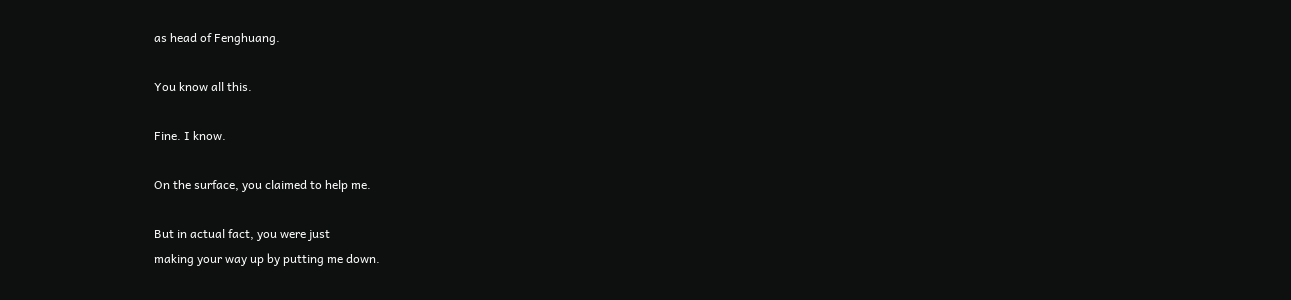as head of Fenghuang.

You know all this.

Fine. I know.

On the surface, you claimed to help me.

But in actual fact, you were just
making your way up by putting me down.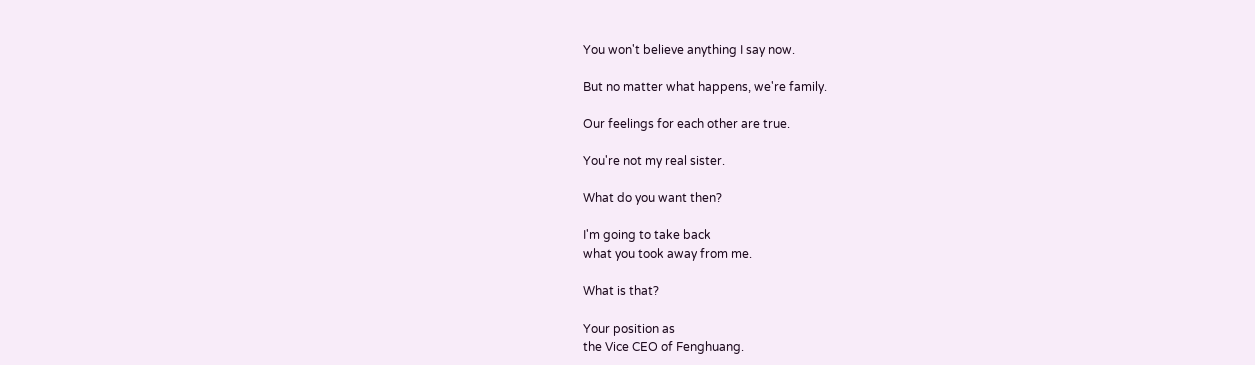You won't believe anything I say now.

But no matter what happens, we're family.

Our feelings for each other are true.

You're not my real sister.

What do you want then?

I'm going to take back
what you took away from me.

What is that?

Your position as
the Vice CEO of Fenghuang.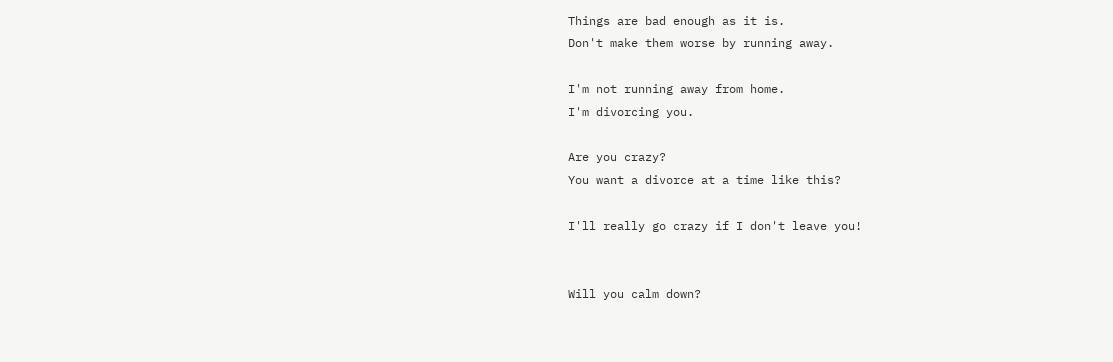Things are bad enough as it is.
Don't make them worse by running away.

I'm not running away from home.
I'm divorcing you.

Are you crazy?
You want a divorce at a time like this?

I'll really go crazy if I don't leave you!


Will you calm down?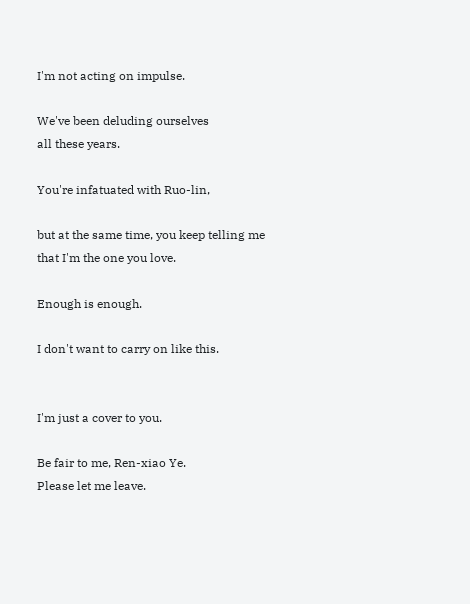I'm not acting on impulse.

We've been deluding ourselves
all these years.

You're infatuated with Ruo-lin,

but at the same time, you keep telling me
that I'm the one you love.

Enough is enough.

I don't want to carry on like this.


I'm just a cover to you.

Be fair to me, Ren-xiao Ye.
Please let me leave.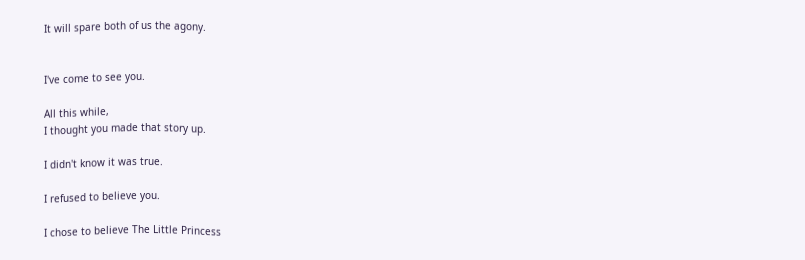It will spare both of us the agony.


I've come to see you.

All this while,
I thought you made that story up.

I didn't know it was true.

I refused to believe you.

I chose to believe The Little Princess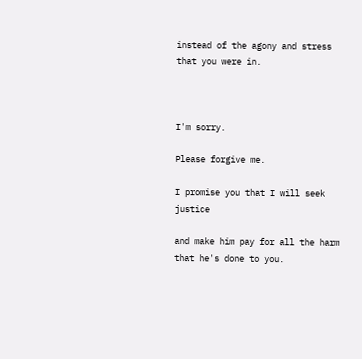instead of the agony and stress
that you were in.



I'm sorry.

Please forgive me.

I promise you that I will seek justice

and make him pay for all the harm
that he's done to you.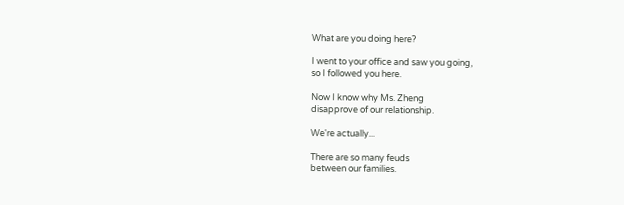What are you doing here?

I went to your office and saw you going,
so I followed you here.

Now I know why Ms. Zheng
disapprove of our relationship.

We're actually...

There are so many feuds
between our families.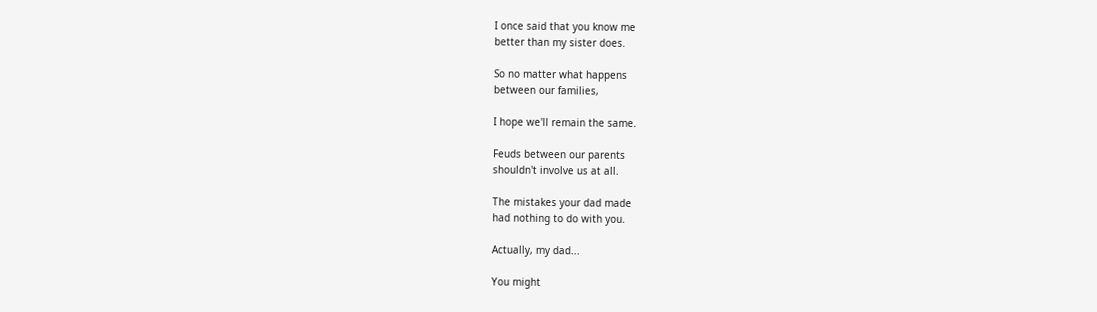I once said that you know me
better than my sister does.

So no matter what happens
between our families,

I hope we'll remain the same.

Feuds between our parents
shouldn't involve us at all.

The mistakes your dad made
had nothing to do with you.

Actually, my dad...

You might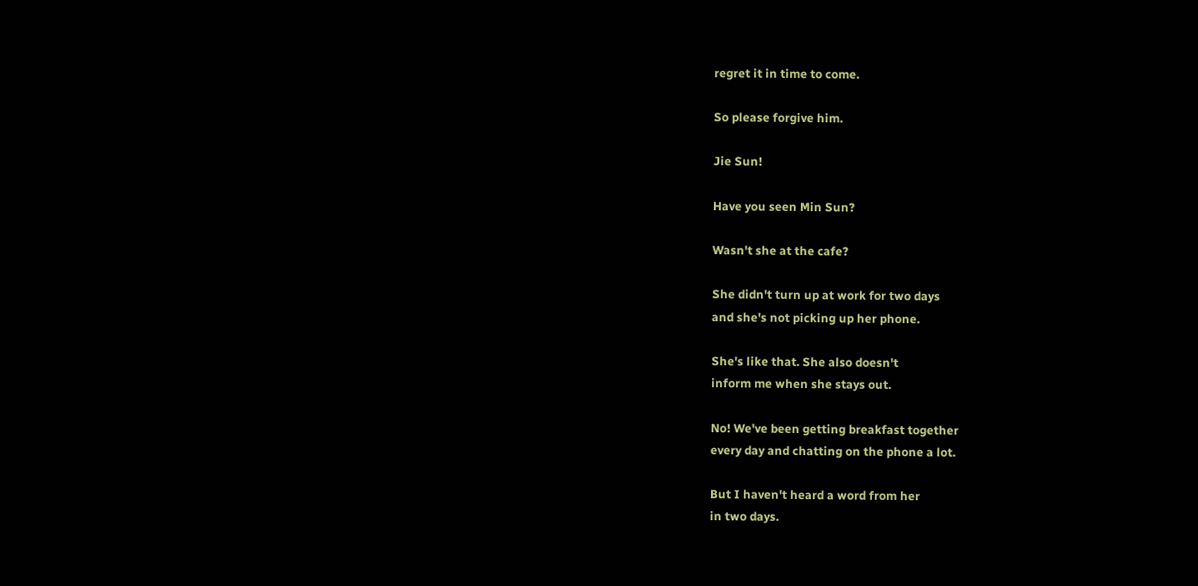regret it in time to come.

So please forgive him.

Jie Sun!

Have you seen Min Sun?

Wasn't she at the cafe?

She didn't turn up at work for two days
and she's not picking up her phone.

She's like that. She also doesn't
inform me when she stays out.

No! We've been getting breakfast together
every day and chatting on the phone a lot.

But I haven't heard a word from her
in two days.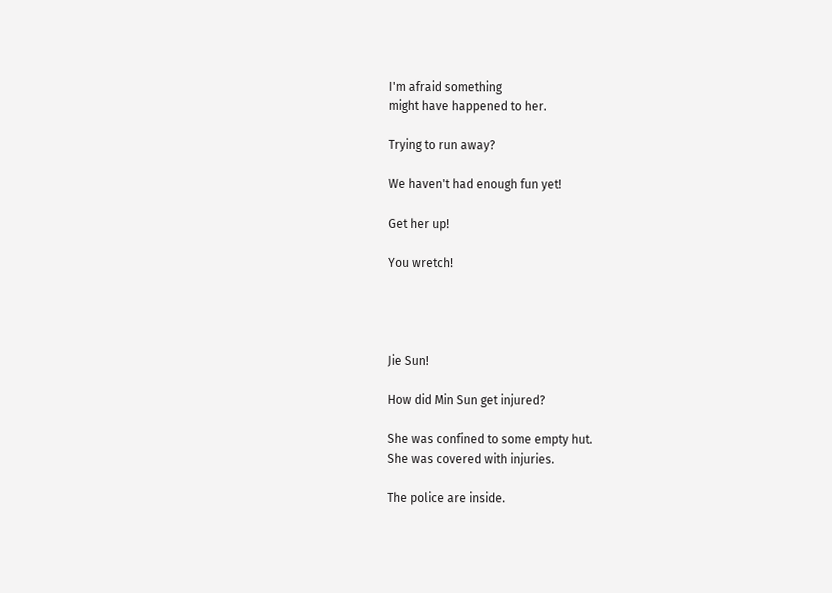I'm afraid something
might have happened to her.

Trying to run away?

We haven't had enough fun yet!

Get her up!

You wretch!




Jie Sun!

How did Min Sun get injured?

She was confined to some empty hut.
She was covered with injuries.

The police are inside.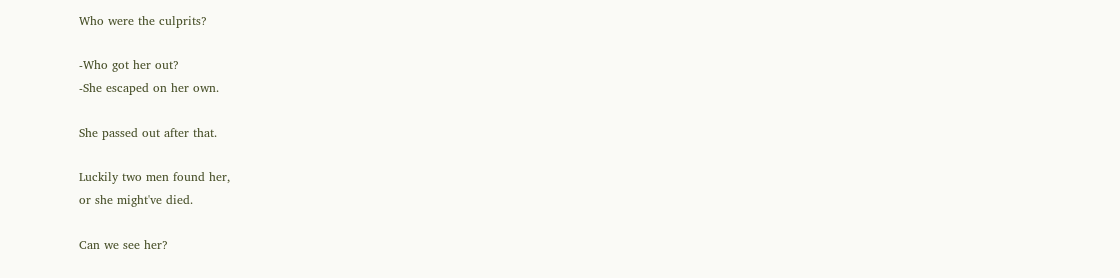Who were the culprits?

-Who got her out?
-She escaped on her own.

She passed out after that.

Luckily two men found her,
or she might've died.

Can we see her?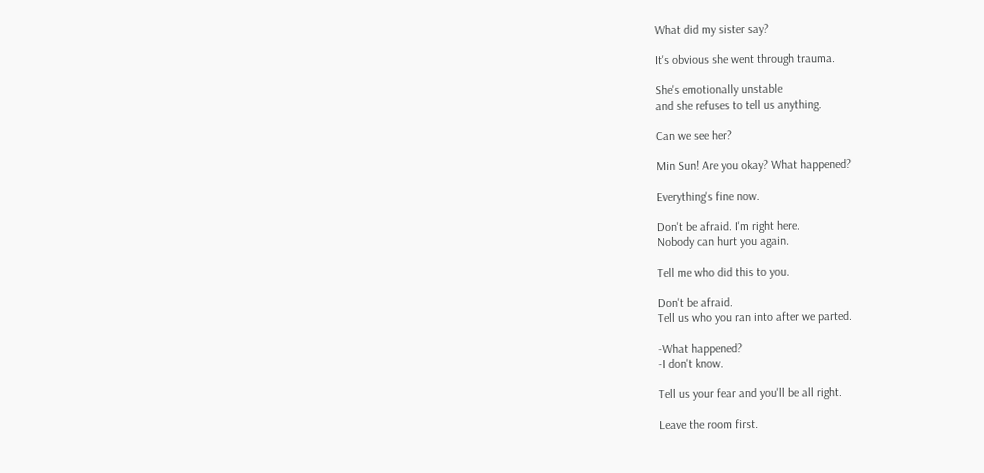What did my sister say?

It's obvious she went through trauma.

She's emotionally unstable
and she refuses to tell us anything.

Can we see her?

Min Sun! Are you okay? What happened?

Everything's fine now.

Don't be afraid. I'm right here.
Nobody can hurt you again.

Tell me who did this to you.

Don't be afraid.
Tell us who you ran into after we parted.

-What happened?
-I don't know.

Tell us your fear and you'll be all right.

Leave the room first.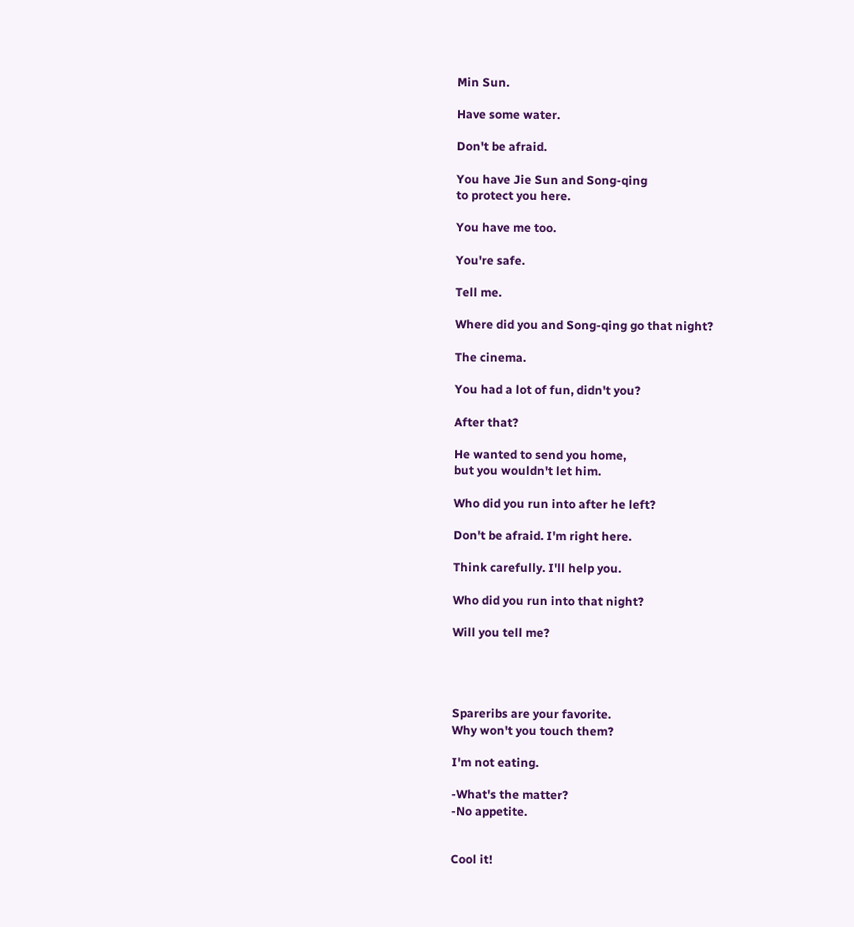Min Sun.

Have some water.

Don't be afraid.

You have Jie Sun and Song-qing
to protect you here.

You have me too.

You're safe.

Tell me.

Where did you and Song-qing go that night?

The cinema.

You had a lot of fun, didn't you?

After that?

He wanted to send you home,
but you wouldn't let him.

Who did you run into after he left?

Don't be afraid. I'm right here.

Think carefully. I'll help you.

Who did you run into that night?

Will you tell me?




Spareribs are your favorite.
Why won't you touch them?

I'm not eating.

-What's the matter?
-No appetite.


Cool it!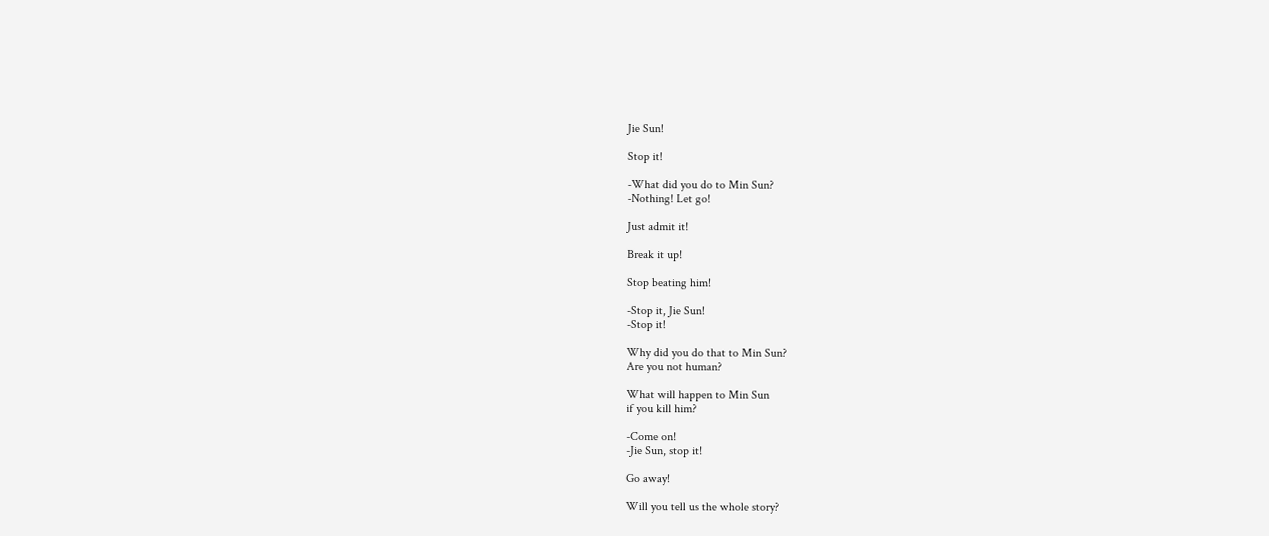Jie Sun!

Stop it!

-What did you do to Min Sun?
-Nothing! Let go!

Just admit it!

Break it up!

Stop beating him!

-Stop it, Jie Sun!
-Stop it!

Why did you do that to Min Sun?
Are you not human?

What will happen to Min Sun
if you kill him?

-Come on!
-Jie Sun, stop it!

Go away!

Will you tell us the whole story?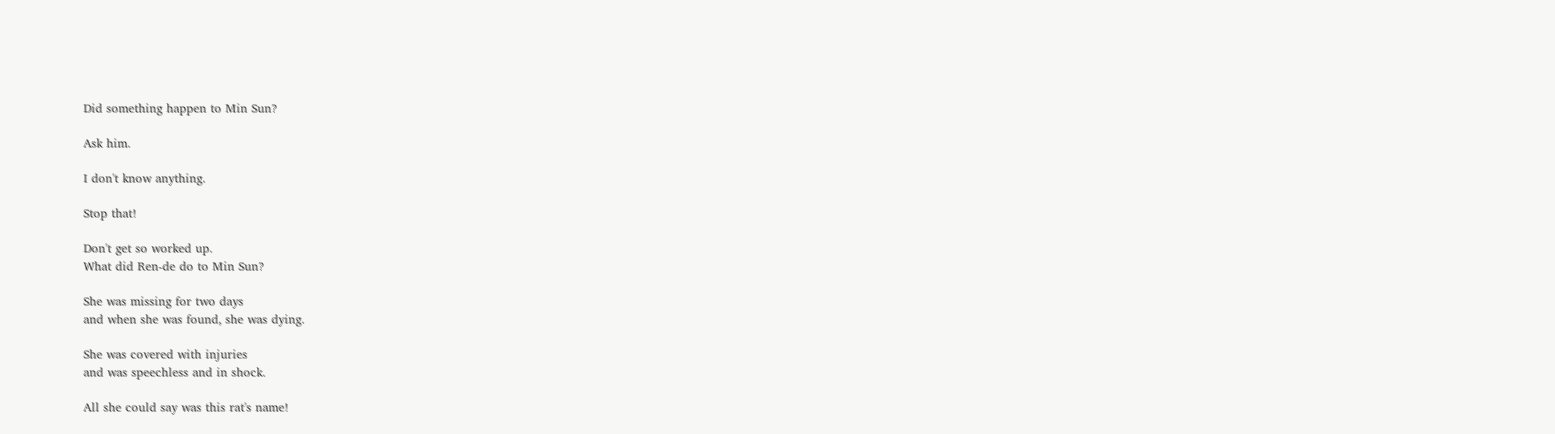Did something happen to Min Sun?

Ask him.

I don't know anything.

Stop that!

Don't get so worked up.
What did Ren-de do to Min Sun?

She was missing for two days
and when she was found, she was dying.

She was covered with injuries
and was speechless and in shock.

All she could say was this rat's name!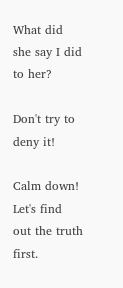What did she say I did to her?

Don't try to deny it!

Calm down! Let's find out the truth first.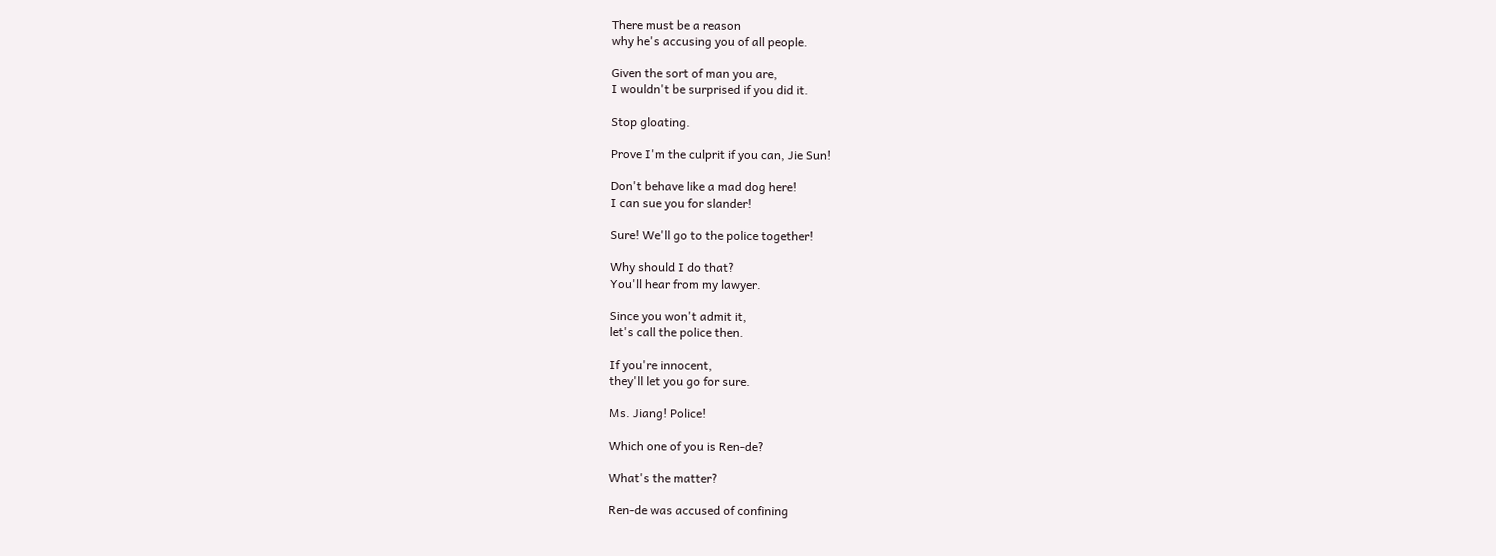There must be a reason
why he's accusing you of all people.

Given the sort of man you are,
I wouldn't be surprised if you did it.

Stop gloating.

Prove I'm the culprit if you can, Jie Sun!

Don't behave like a mad dog here!
I can sue you for slander!

Sure! We'll go to the police together!

Why should I do that?
You'll hear from my lawyer.

Since you won't admit it,
let's call the police then.

If you're innocent,
they'll let you go for sure.

Ms. Jiang! Police!

Which one of you is Ren-de?

What's the matter?

Ren-de was accused of confining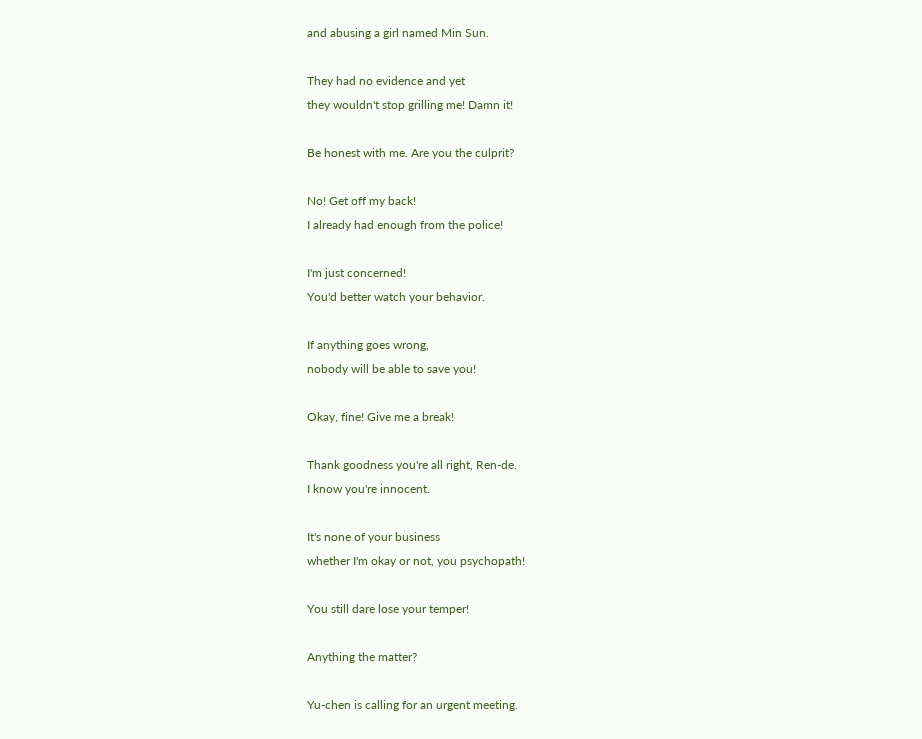and abusing a girl named Min Sun.

They had no evidence and yet
they wouldn't stop grilling me! Damn it!

Be honest with me. Are you the culprit?

No! Get off my back!
I already had enough from the police!

I'm just concerned!
You'd better watch your behavior.

If anything goes wrong,
nobody will be able to save you!

Okay, fine! Give me a break!

Thank goodness you're all right, Ren-de.
I know you're innocent.

It's none of your business
whether I'm okay or not, you psychopath!

You still dare lose your temper!

Anything the matter?

Yu-chen is calling for an urgent meeting.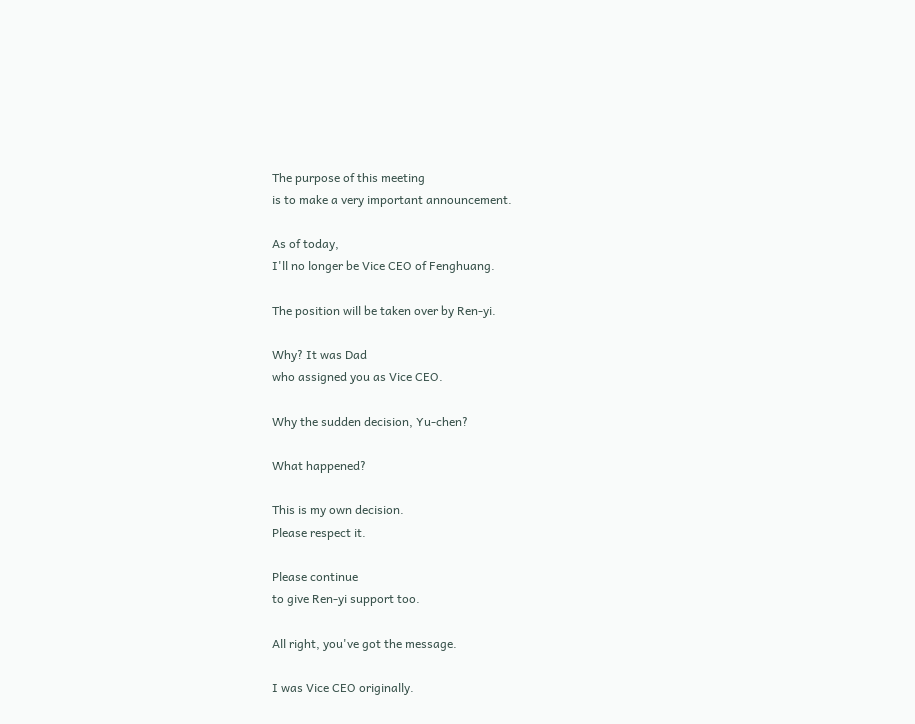The purpose of this meeting
is to make a very important announcement.

As of today,
I'll no longer be Vice CEO of Fenghuang.

The position will be taken over by Ren-yi.

Why? It was Dad
who assigned you as Vice CEO.

Why the sudden decision, Yu-chen?

What happened?

This is my own decision.
Please respect it.

Please continue
to give Ren-yi support too.

All right, you've got the message.

I was Vice CEO originally.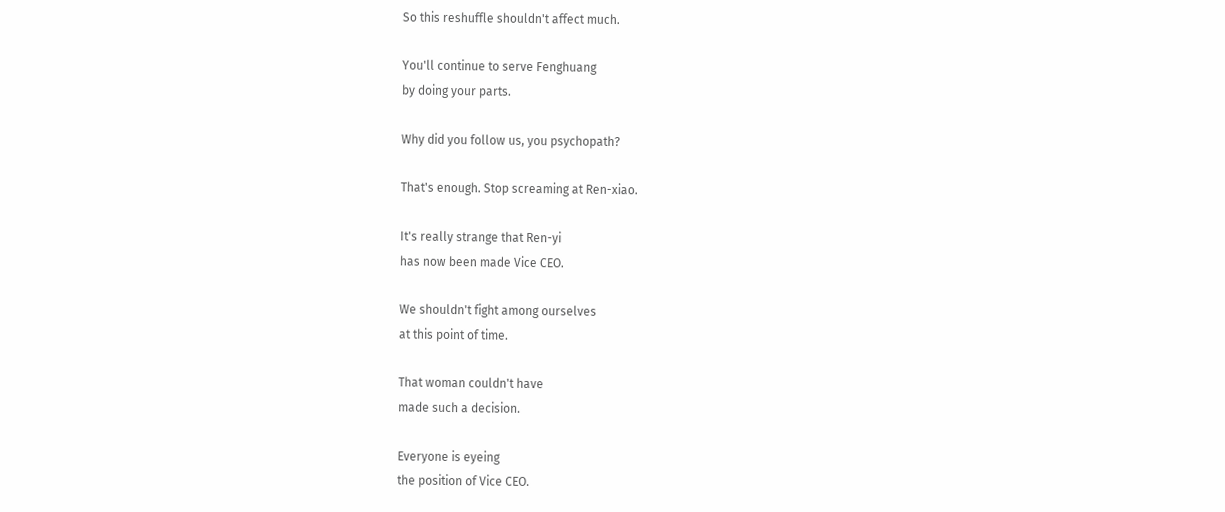So this reshuffle shouldn't affect much.

You'll continue to serve Fenghuang
by doing your parts.

Why did you follow us, you psychopath?

That's enough. Stop screaming at Ren-xiao.

It's really strange that Ren-yi
has now been made Vice CEO.

We shouldn't fight among ourselves
at this point of time.

That woman couldn't have
made such a decision.

Everyone is eyeing
the position of Vice CEO.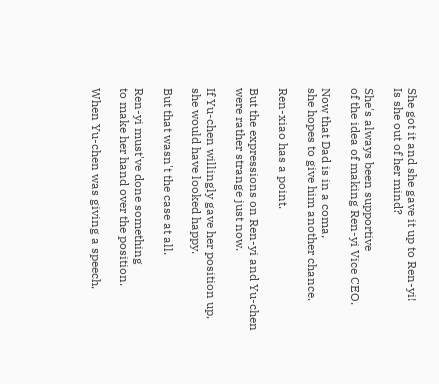She got it and she gave it up to Ren-yi!
Is she out of her mind?

She's always been supportive
of the idea of making Ren-yi Vice CEO.

Now that Dad is in a coma,
she hopes to give him another chance.

Ren-xiao has a point.

But the expressions on Ren-yi and Yu-chen
were rather strange just now.

If Yu-chen willingly gave her position up,
she would have looked happy.

But that wasn't the case at all.

Ren-yi must've done something
to make her hand over the position.

When Yu-chen was giving a speech,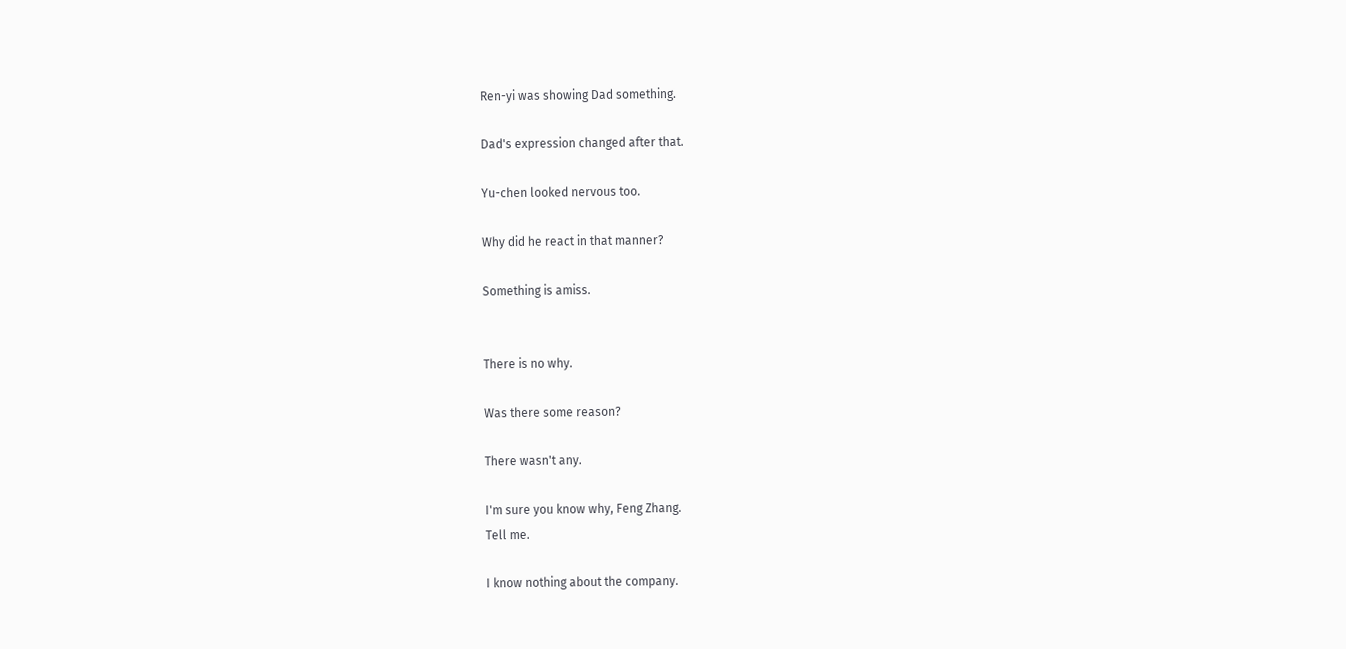Ren-yi was showing Dad something.

Dad's expression changed after that.

Yu-chen looked nervous too.

Why did he react in that manner?

Something is amiss.


There is no why.

Was there some reason?

There wasn't any.

I'm sure you know why, Feng Zhang.
Tell me.

I know nothing about the company.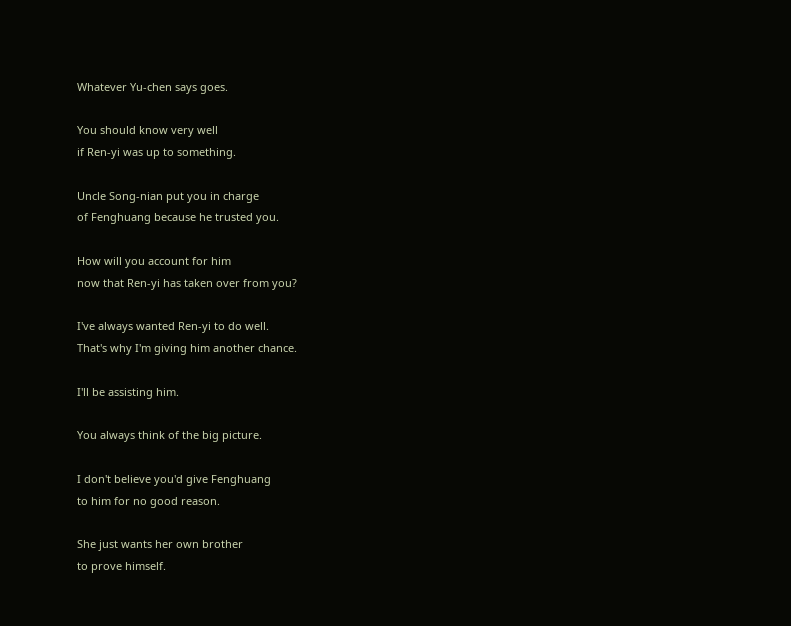Whatever Yu-chen says goes.

You should know very well
if Ren-yi was up to something.

Uncle Song-nian put you in charge
of Fenghuang because he trusted you.

How will you account for him
now that Ren-yi has taken over from you?

I've always wanted Ren-yi to do well.
That's why I'm giving him another chance.

I'll be assisting him.

You always think of the big picture.

I don't believe you'd give Fenghuang
to him for no good reason.

She just wants her own brother
to prove himself.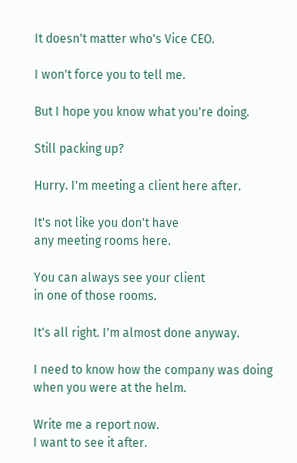It doesn't matter who's Vice CEO.

I won't force you to tell me.

But I hope you know what you're doing.

Still packing up?

Hurry. I'm meeting a client here after.

It's not like you don't have
any meeting rooms here.

You can always see your client
in one of those rooms.

It's all right. I'm almost done anyway.

I need to know how the company was doing
when you were at the helm.

Write me a report now.
I want to see it after.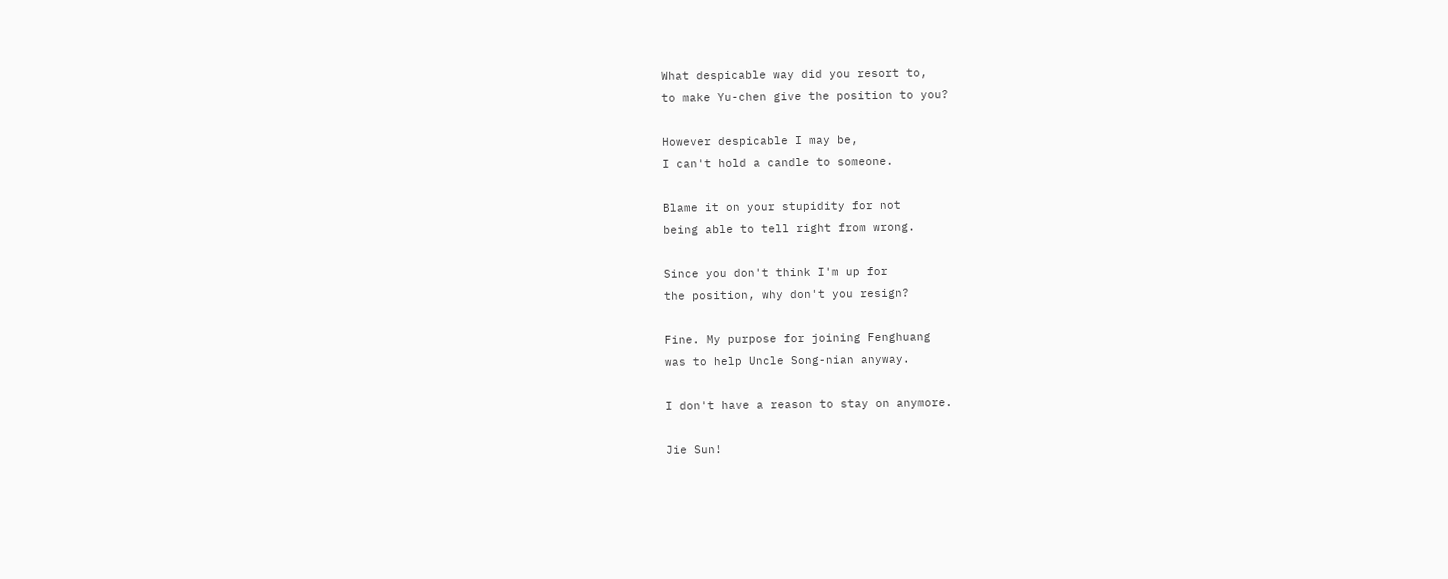What despicable way did you resort to,
to make Yu-chen give the position to you?

However despicable I may be,
I can't hold a candle to someone.

Blame it on your stupidity for not
being able to tell right from wrong.

Since you don't think I'm up for
the position, why don't you resign?

Fine. My purpose for joining Fenghuang
was to help Uncle Song-nian anyway.

I don't have a reason to stay on anymore.

Jie Sun!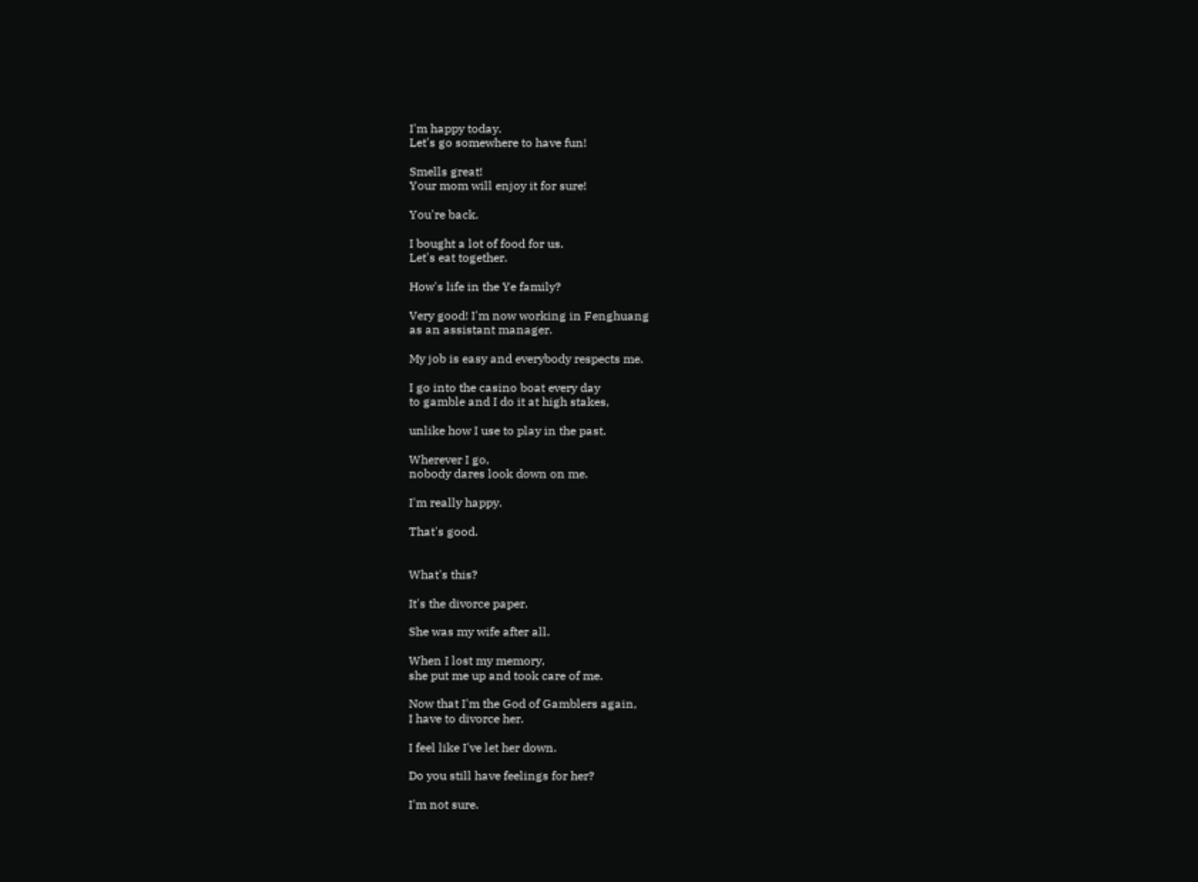I'm happy today.
Let's go somewhere to have fun!

Smells great!
Your mom will enjoy it for sure!

You're back.

I bought a lot of food for us.
Let's eat together.

How's life in the Ye family?

Very good! I'm now working in Fenghuang
as an assistant manager.

My job is easy and everybody respects me.

I go into the casino boat every day
to gamble and I do it at high stakes,

unlike how I use to play in the past.

Wherever I go,
nobody dares look down on me.

I'm really happy.

That's good.


What's this?

It's the divorce paper.

She was my wife after all.

When I lost my memory,
she put me up and took care of me.

Now that I'm the God of Gamblers again,
I have to divorce her.

I feel like I've let her down.

Do you still have feelings for her?

I'm not sure.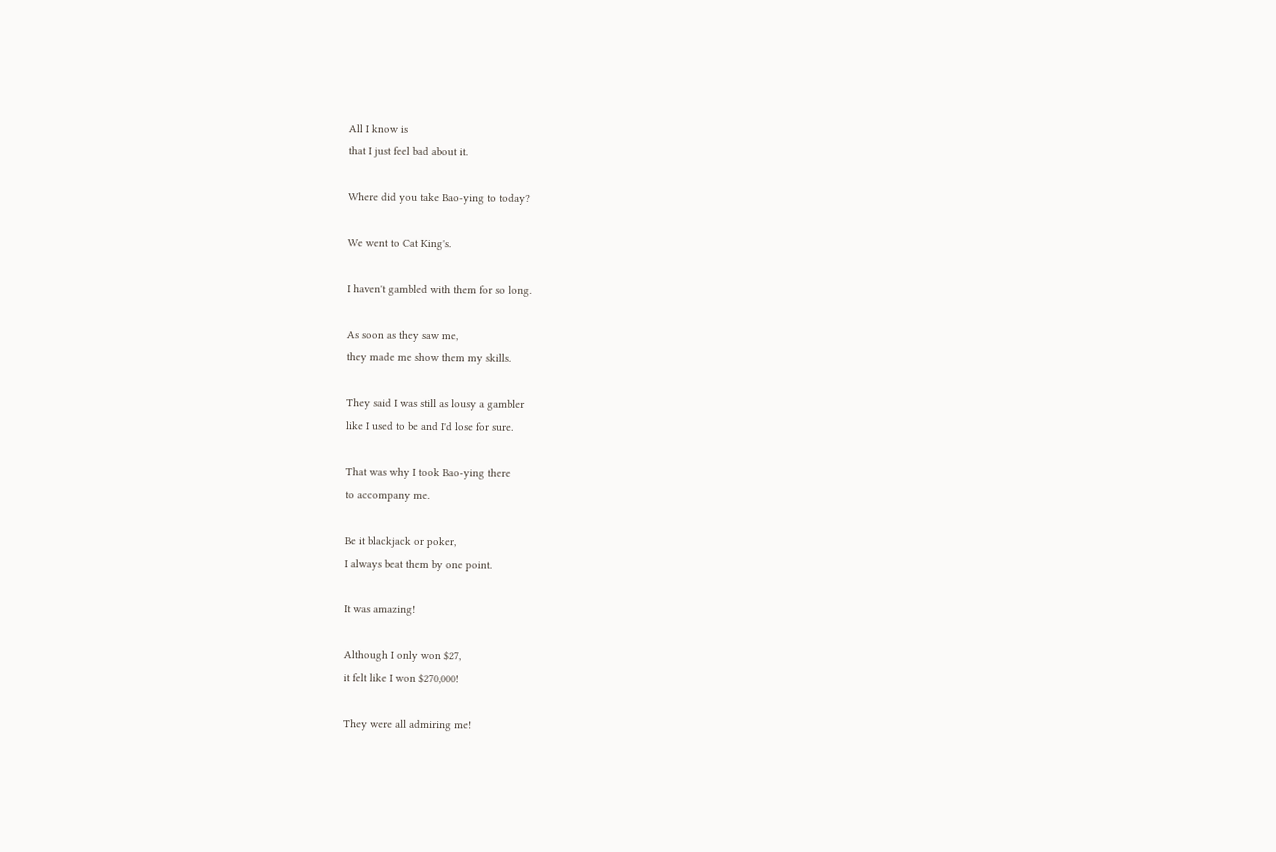All I know is
that I just feel bad about it.

Where did you take Bao-ying to today?

We went to Cat King's.

I haven't gambled with them for so long.

As soon as they saw me,
they made me show them my skills.

They said I was still as lousy a gambler
like I used to be and I'd lose for sure.

That was why I took Bao-ying there
to accompany me.

Be it blackjack or poker,
I always beat them by one point.

It was amazing!

Although I only won $27,
it felt like I won $270,000!

They were all admiring me!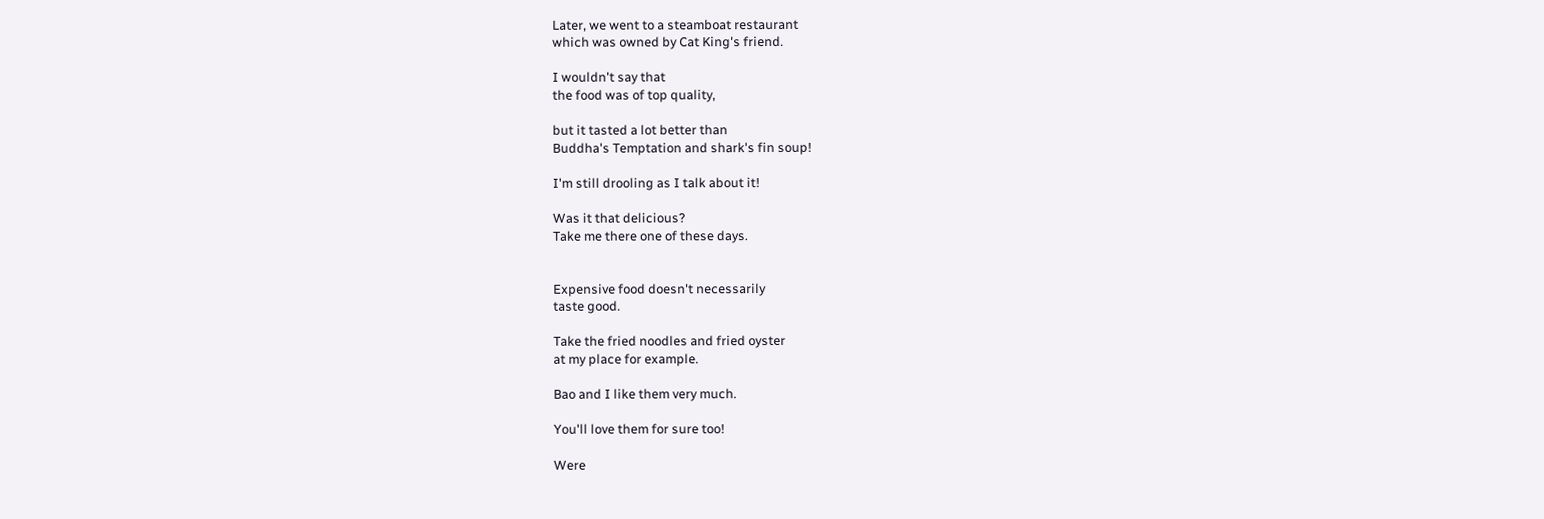Later, we went to a steamboat restaurant
which was owned by Cat King's friend.

I wouldn't say that
the food was of top quality,

but it tasted a lot better than
Buddha's Temptation and shark's fin soup!

I'm still drooling as I talk about it!

Was it that delicious?
Take me there one of these days.


Expensive food doesn't necessarily
taste good.

Take the fried noodles and fried oyster
at my place for example.

Bao and I like them very much.

You'll love them for sure too!

Were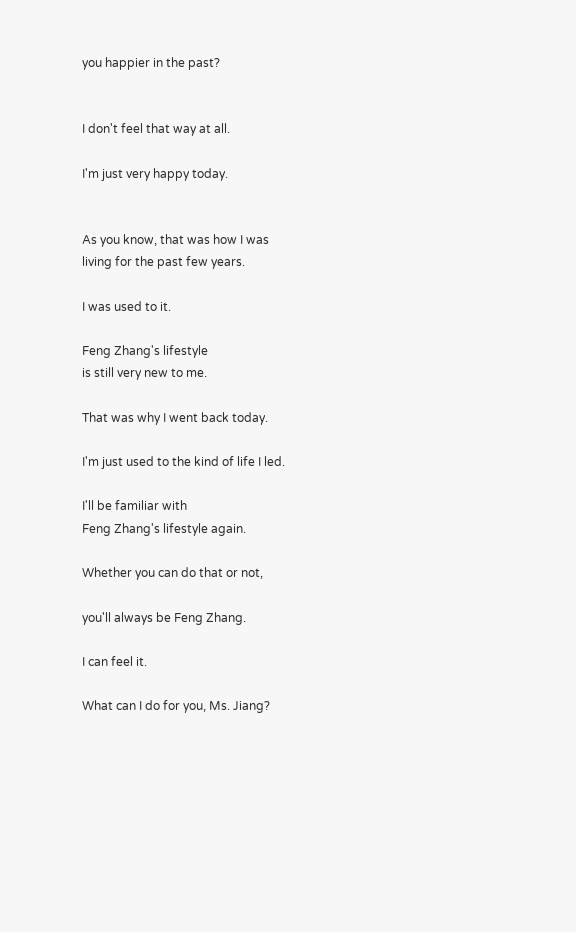you happier in the past?


I don't feel that way at all.

I'm just very happy today.


As you know, that was how I was
living for the past few years.

I was used to it.

Feng Zhang's lifestyle
is still very new to me.

That was why I went back today.

I'm just used to the kind of life I led.

I'll be familiar with
Feng Zhang's lifestyle again.

Whether you can do that or not,

you'll always be Feng Zhang.

I can feel it.

What can I do for you, Ms. Jiang?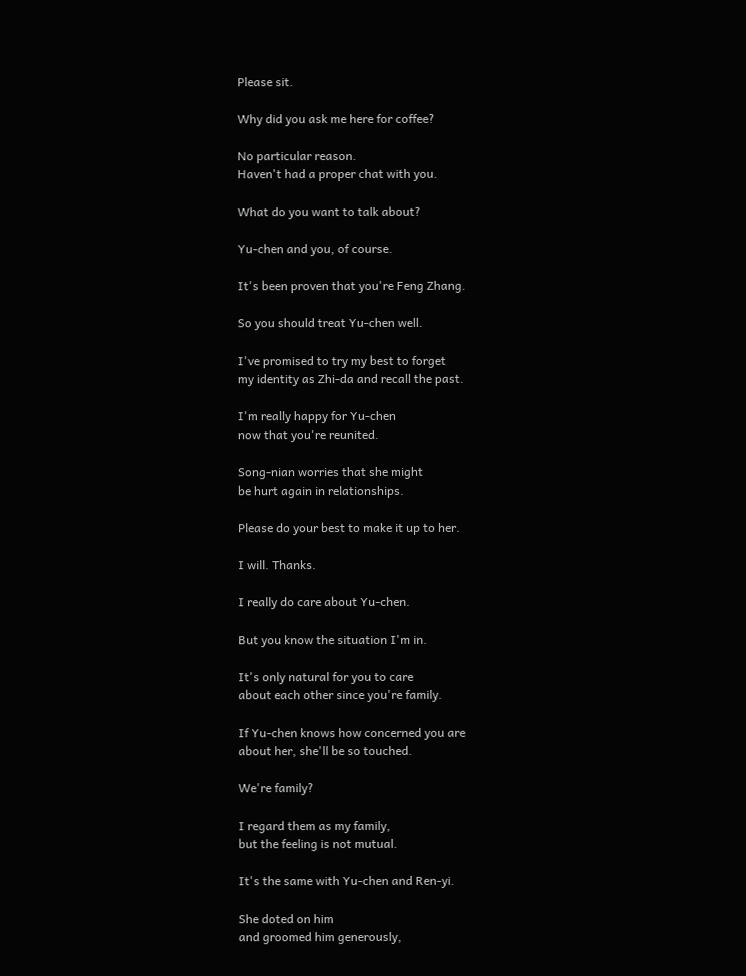Please sit.

Why did you ask me here for coffee?

No particular reason.
Haven't had a proper chat with you.

What do you want to talk about?

Yu-chen and you, of course.

It's been proven that you're Feng Zhang.

So you should treat Yu-chen well.

I've promised to try my best to forget
my identity as Zhi-da and recall the past.

I'm really happy for Yu-chen
now that you're reunited.

Song-nian worries that she might
be hurt again in relationships.

Please do your best to make it up to her.

I will. Thanks.

I really do care about Yu-chen.

But you know the situation I'm in.

It's only natural for you to care
about each other since you're family.

If Yu-chen knows how concerned you are
about her, she'll be so touched.

We're family?

I regard them as my family,
but the feeling is not mutual.

It's the same with Yu-chen and Ren-yi.

She doted on him
and groomed him generously,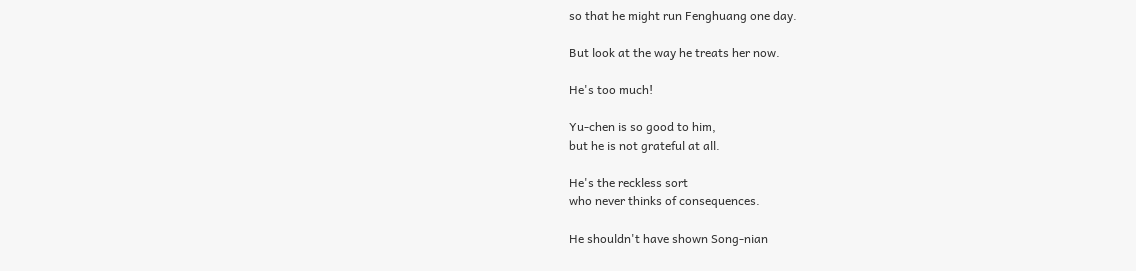so that he might run Fenghuang one day.

But look at the way he treats her now.

He's too much!

Yu-chen is so good to him,
but he is not grateful at all.

He's the reckless sort
who never thinks of consequences.

He shouldn't have shown Song-nian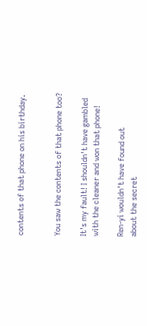contents of that phone on his birthday.


You saw the contents of that phone too?

It's my fault! I shouldn't have gambled
with the cleaner and won that phone!

Ren-yi wouldn't have found out
about the secret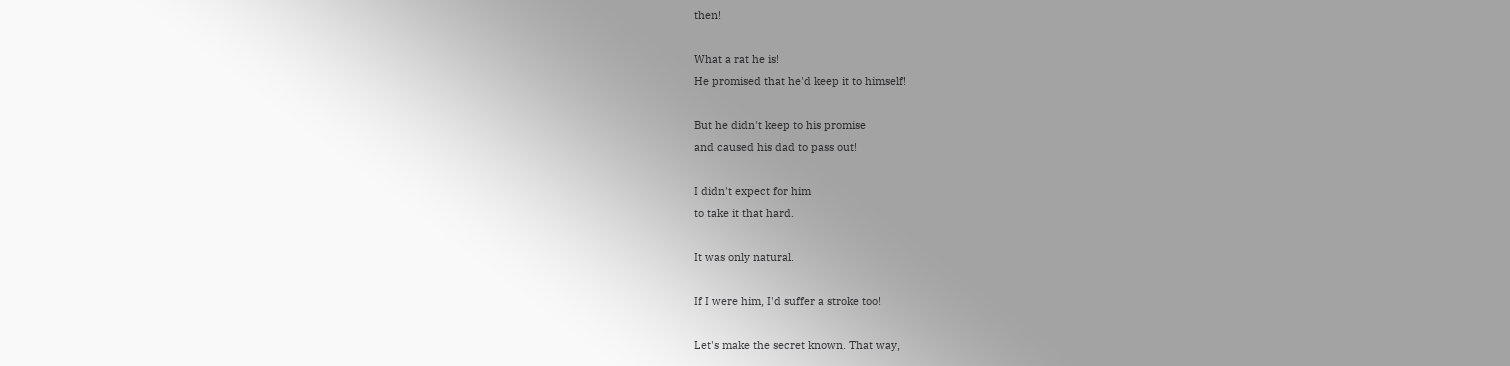then!

What a rat he is!
He promised that he'd keep it to himself!

But he didn't keep to his promise
and caused his dad to pass out!

I didn't expect for him
to take it that hard.

It was only natural.

If I were him, I'd suffer a stroke too!

Let's make the secret known. That way,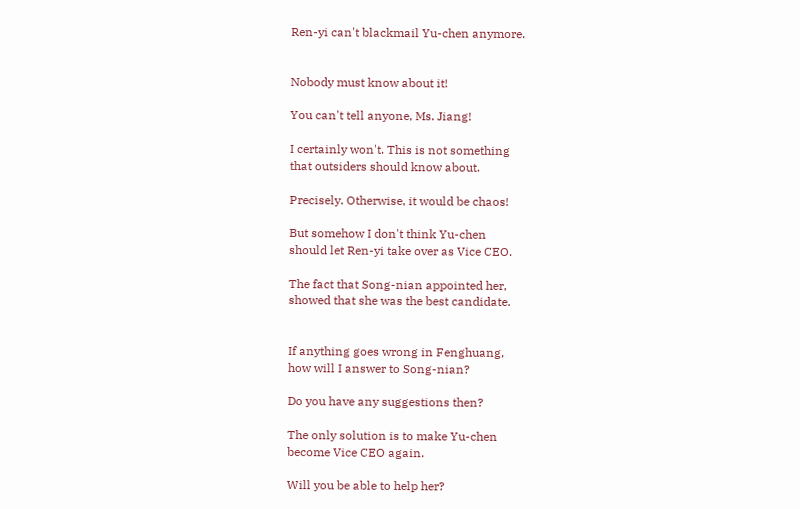Ren-yi can't blackmail Yu-chen anymore.


Nobody must know about it!

You can't tell anyone, Ms. Jiang!

I certainly won't. This is not something
that outsiders should know about.

Precisely. Otherwise, it would be chaos!

But somehow I don't think Yu-chen
should let Ren-yi take over as Vice CEO.

The fact that Song-nian appointed her,
showed that she was the best candidate.


If anything goes wrong in Fenghuang,
how will I answer to Song-nian?

Do you have any suggestions then?

The only solution is to make Yu-chen
become Vice CEO again.

Will you be able to help her?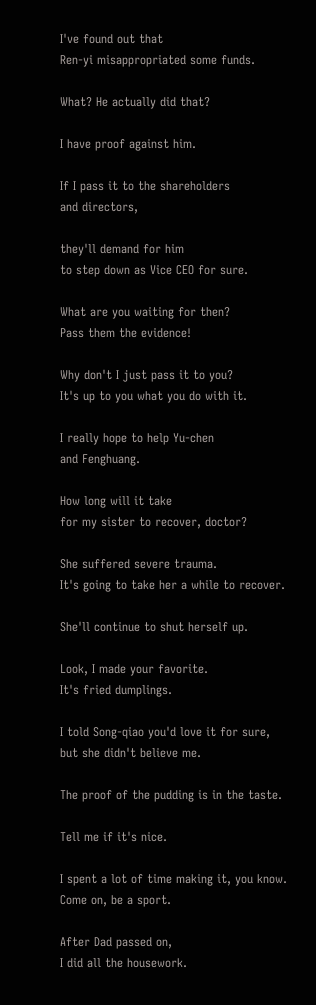I've found out that
Ren-yi misappropriated some funds.

What? He actually did that?

I have proof against him.

If I pass it to the shareholders
and directors,

they'll demand for him
to step down as Vice CEO for sure.

What are you waiting for then?
Pass them the evidence!

Why don't I just pass it to you?
It's up to you what you do with it.

I really hope to help Yu-chen
and Fenghuang.

How long will it take
for my sister to recover, doctor?

She suffered severe trauma.
It's going to take her a while to recover.

She'll continue to shut herself up.

Look, I made your favorite.
It's fried dumplings.

I told Song-qiao you'd love it for sure,
but she didn't believe me.

The proof of the pudding is in the taste.

Tell me if it's nice.

I spent a lot of time making it, you know.
Come on, be a sport.

After Dad passed on,
I did all the housework.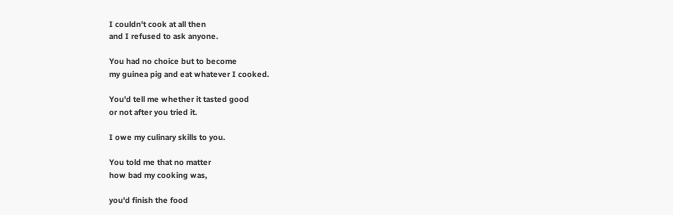I couldn't cook at all then
and I refused to ask anyone.

You had no choice but to become
my guinea pig and eat whatever I cooked.

You'd tell me whether it tasted good
or not after you tried it.

I owe my culinary skills to you.

You told me that no matter
how bad my cooking was,

you'd finish the food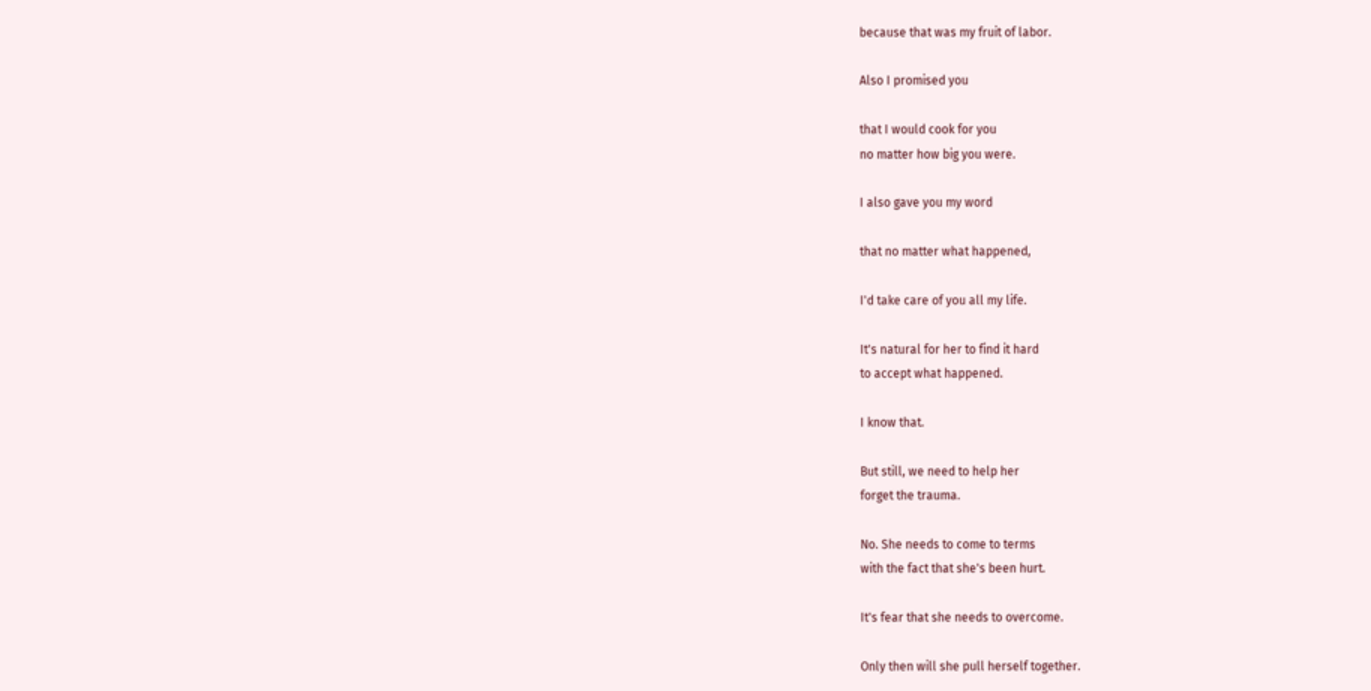because that was my fruit of labor.

Also I promised you

that I would cook for you
no matter how big you were.

I also gave you my word

that no matter what happened,

I'd take care of you all my life.

It's natural for her to find it hard
to accept what happened.

I know that.

But still, we need to help her
forget the trauma.

No. She needs to come to terms
with the fact that she's been hurt.

It's fear that she needs to overcome.

Only then will she pull herself together.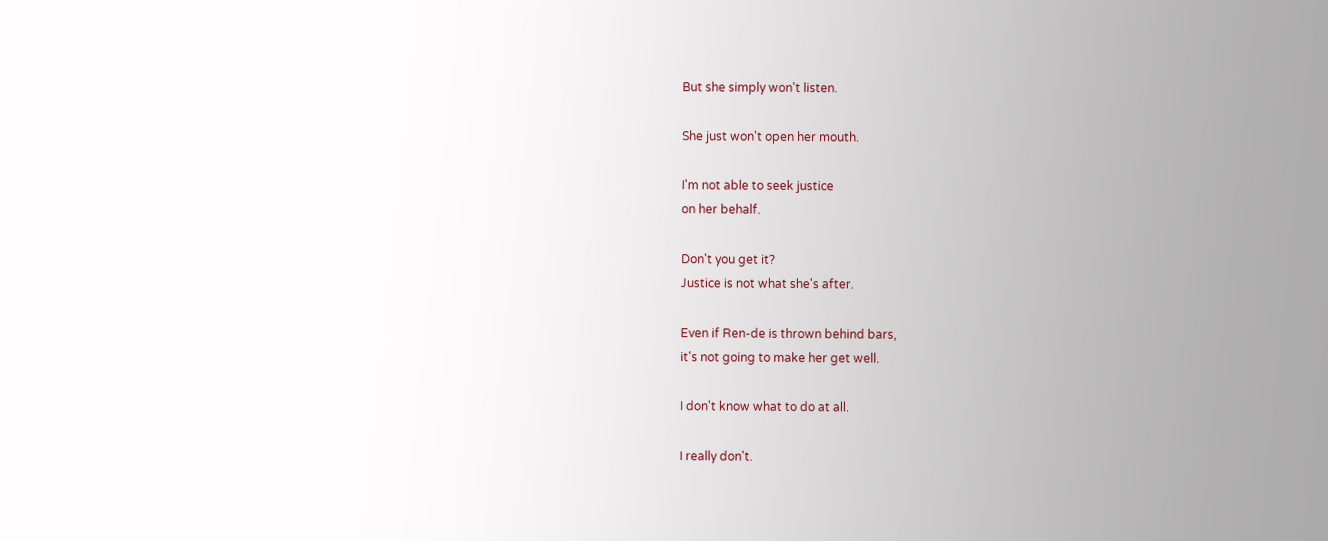But she simply won't listen.

She just won't open her mouth.

I'm not able to seek justice
on her behalf.

Don't you get it?
Justice is not what she's after.

Even if Ren-de is thrown behind bars,
it's not going to make her get well.

I don't know what to do at all.

I really don't.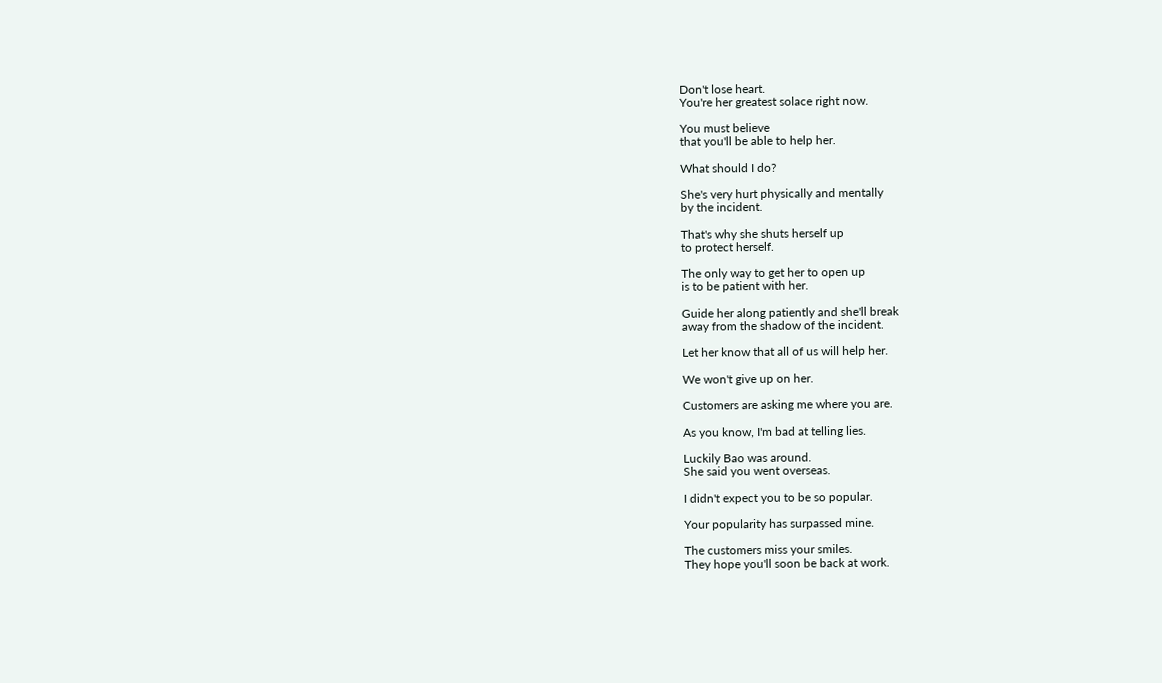Don't lose heart.
You're her greatest solace right now.

You must believe
that you'll be able to help her.

What should I do?

She's very hurt physically and mentally
by the incident.

That's why she shuts herself up
to protect herself.

The only way to get her to open up
is to be patient with her.

Guide her along patiently and she'll break
away from the shadow of the incident.

Let her know that all of us will help her.

We won't give up on her.

Customers are asking me where you are.

As you know, I'm bad at telling lies.

Luckily Bao was around.
She said you went overseas.

I didn't expect you to be so popular.

Your popularity has surpassed mine.

The customers miss your smiles.
They hope you'll soon be back at work.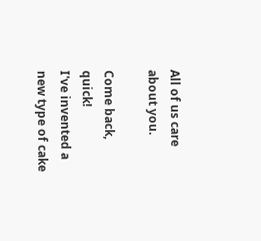All of us care about you.

Come back, quick!
I've invented a new type of cake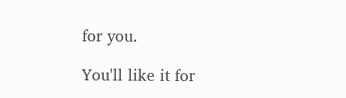for you.

You'll like it for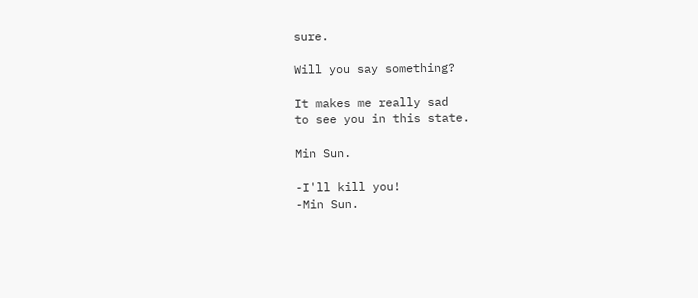sure.

Will you say something?

It makes me really sad
to see you in this state.

Min Sun.

-I'll kill you!
-Min Sun.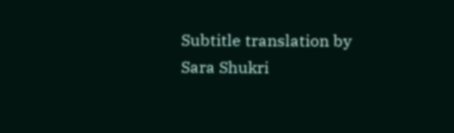Subtitle translation by Sara Shukri